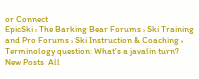or Connect
EpicSki › The Barking Bear Forums › Ski Training and Pro Forums › Ski Instruction & Coaching › Terminology question: What's a javalin turn?
New Posts  All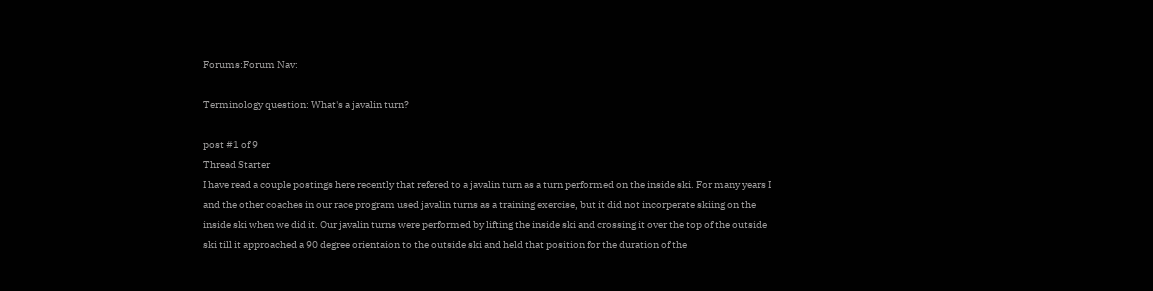Forums:Forum Nav:

Terminology question: What's a javalin turn?

post #1 of 9
Thread Starter
I have read a couple postings here recently that refered to a javalin turn as a turn performed on the inside ski. For many years I and the other coaches in our race program used javalin turns as a training exercise, but it did not incorperate skiing on the inside ski when we did it. Our javalin turns were performed by lifting the inside ski and crossing it over the top of the outside ski till it approached a 90 degree orientaion to the outside ski and held that position for the duration of the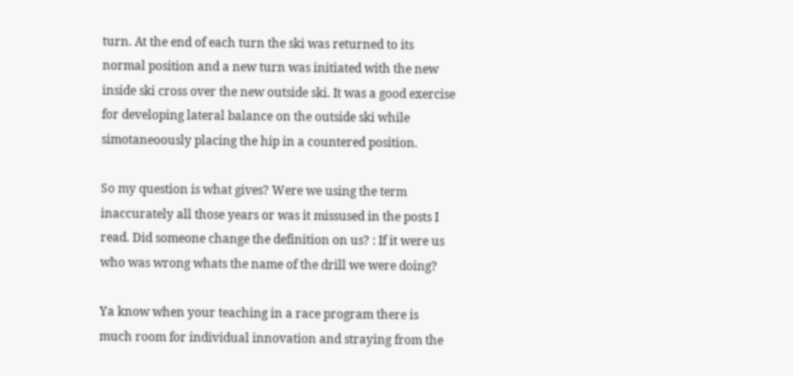turn. At the end of each turn the ski was returned to its normal position and a new turn was initiated with the new inside ski cross over the new outside ski. It was a good exercise for developing lateral balance on the outside ski while simotaneoously placing the hip in a countered position.

So my question is what gives? Were we using the term inaccurately all those years or was it missused in the posts I read. Did someone change the definition on us? : If it were us who was wrong whats the name of the drill we were doing?

Ya know when your teaching in a race program there is much room for individual innovation and straying from the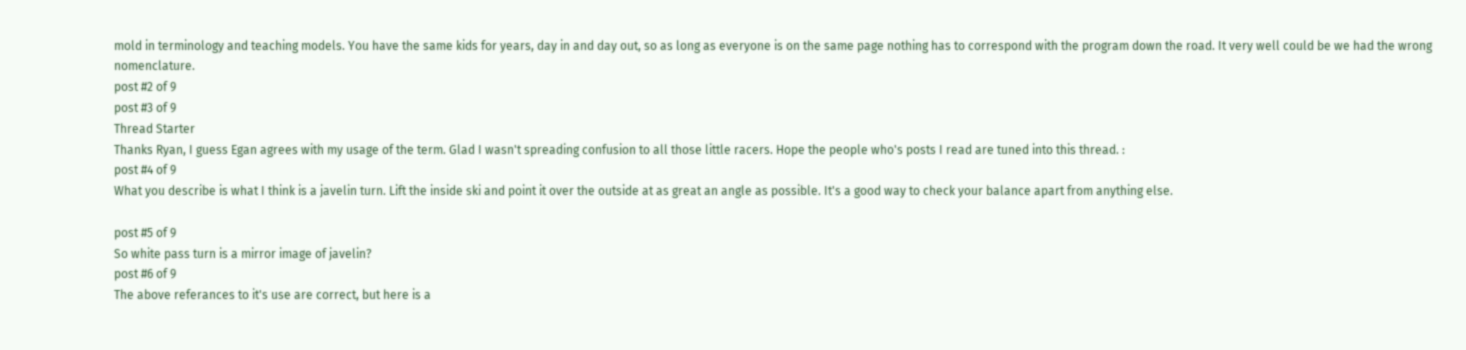mold in terminology and teaching models. You have the same kids for years, day in and day out, so as long as everyone is on the same page nothing has to correspond with the program down the road. It very well could be we had the wrong nomenclature.
post #2 of 9
post #3 of 9
Thread Starter
Thanks Ryan, I guess Egan agrees with my usage of the term. Glad I wasn't spreading confusion to all those little racers. Hope the people who's posts I read are tuned into this thread. :
post #4 of 9
What you describe is what I think is a javelin turn. Lift the inside ski and point it over the outside at as great an angle as possible. It's a good way to check your balance apart from anything else.

post #5 of 9
So white pass turn is a mirror image of javelin?
post #6 of 9
The above referances to it's use are correct, but here is a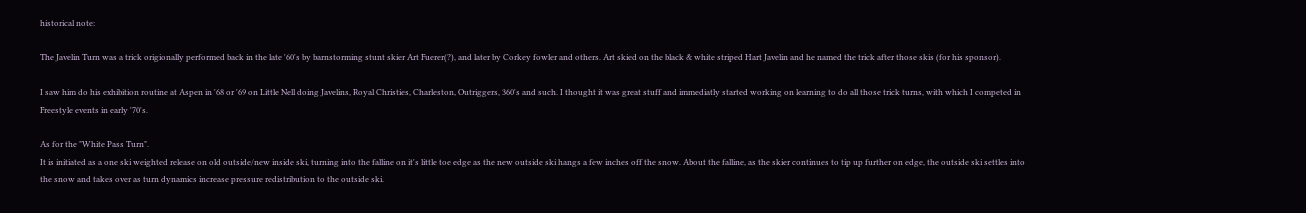historical note:

The Javelin Turn was a trick origionally performed back in the late '60's by barnstorming stunt skier Art Fuerer(?), and later by Corkey fowler and others. Art skied on the black & white striped Hart Javelin and he named the trick after those skis (for his sponsor).

I saw him do his exhibition routine at Aspen in '68 or '69 on Little Nell doing Javelins, Royal Christies, Charleston, Outriggers, 360's and such. I thought it was great stuff and immediatly started working on learning to do all those trick turns, with which I competed in Freestyle events in early '70's.

As for the "White Pass Turn".
It is initiated as a one ski weighted release on old outside/new inside ski, turning into the falline on it's little toe edge as the new outside ski hangs a few inches off the snow. About the falline, as the skier continues to tip up further on edge, the outside ski settles into the snow and takes over as turn dynamics increase pressure redistribution to the outside ski.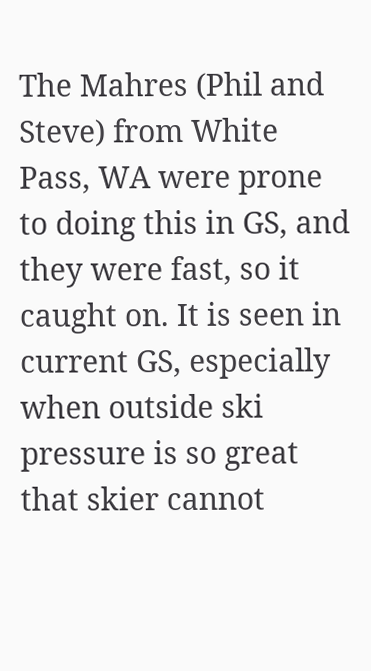The Mahres (Phil and Steve) from White Pass, WA were prone to doing this in GS, and they were fast, so it caught on. It is seen in current GS, especially when outside ski pressure is so great that skier cannot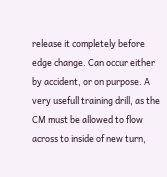release it completely before edge change. Can occur either by accident, or on purpose. A very usefull training drill, as the CM must be allowed to flow across to inside of new turn,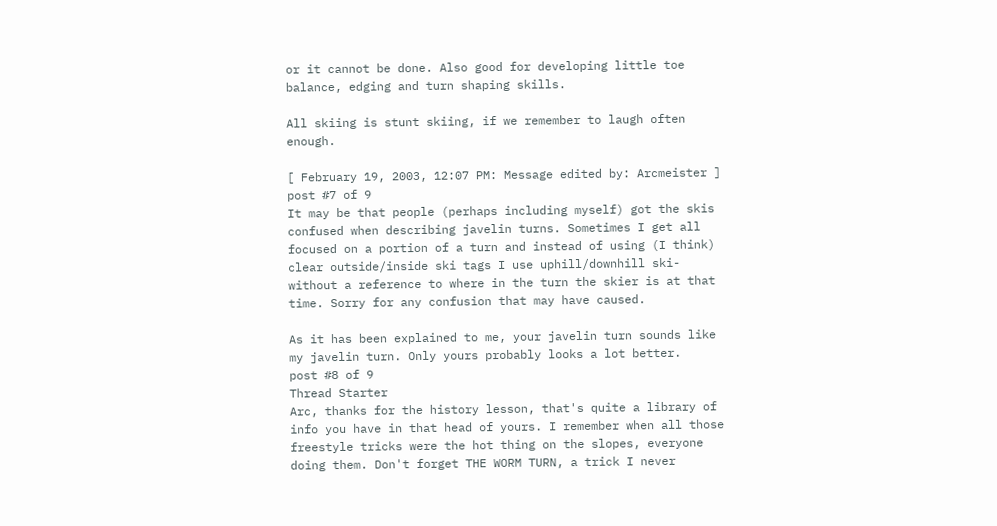or it cannot be done. Also good for developing little toe balance, edging and turn shaping skills.

All skiing is stunt skiing, if we remember to laugh often enough.

[ February 19, 2003, 12:07 PM: Message edited by: Arcmeister ]
post #7 of 9
It may be that people (perhaps including myself) got the skis confused when describing javelin turns. Sometimes I get all focused on a portion of a turn and instead of using (I think) clear outside/inside ski tags I use uphill/downhill ski- without a reference to where in the turn the skier is at that time. Sorry for any confusion that may have caused.

As it has been explained to me, your javelin turn sounds like my javelin turn. Only yours probably looks a lot better.
post #8 of 9
Thread Starter
Arc, thanks for the history lesson, that's quite a library of info you have in that head of yours. I remember when all those freestyle tricks were the hot thing on the slopes, everyone doing them. Don't forget THE WORM TURN, a trick I never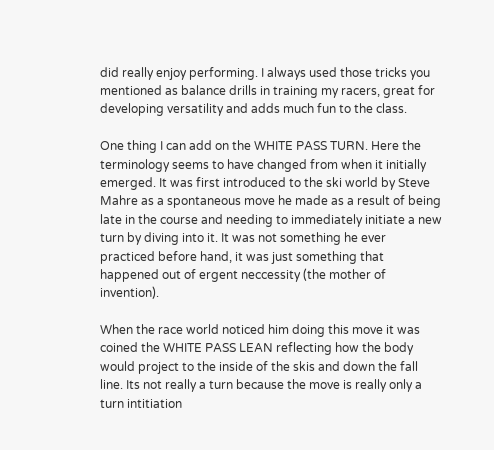did really enjoy performing. I always used those tricks you mentioned as balance drills in training my racers, great for developing versatility and adds much fun to the class.

One thing I can add on the WHITE PASS TURN. Here the terminology seems to have changed from when it initially emerged. It was first introduced to the ski world by Steve Mahre as a spontaneous move he made as a result of being late in the course and needing to immediately initiate a new turn by diving into it. It was not something he ever practiced before hand, it was just something that happened out of ergent neccessity (the mother of invention).

When the race world noticed him doing this move it was coined the WHITE PASS LEAN reflecting how the body would project to the inside of the skis and down the fall line. Its not really a turn because the move is really only a turn intitiation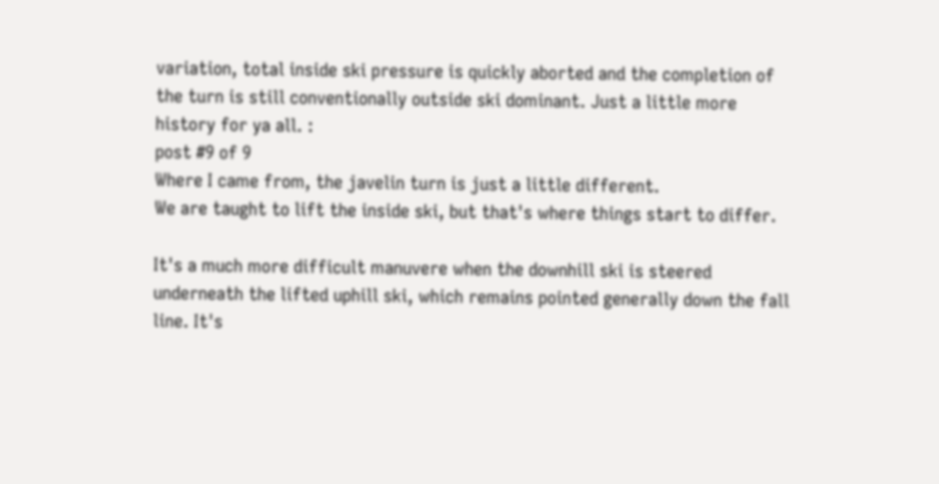variation, total inside ski pressure is quickly aborted and the completion of the turn is still conventionally outside ski dominant. Just a little more history for ya all. :
post #9 of 9
Where I came from, the javelin turn is just a little different.
We are taught to lift the inside ski, but that's where things start to differ.

It's a much more difficult manuvere when the downhill ski is steered underneath the lifted uphill ski, which remains pointed generally down the fall line. It's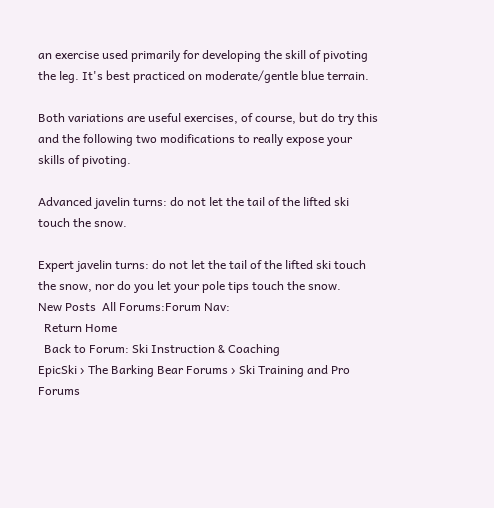an exercise used primarily for developing the skill of pivoting the leg. It's best practiced on moderate/gentle blue terrain.

Both variations are useful exercises, of course, but do try this and the following two modifications to really expose your skills of pivoting.

Advanced javelin turns: do not let the tail of the lifted ski touch the snow.

Expert javelin turns: do not let the tail of the lifted ski touch the snow, nor do you let your pole tips touch the snow.
New Posts  All Forums:Forum Nav:
  Return Home
  Back to Forum: Ski Instruction & Coaching
EpicSki › The Barking Bear Forums › Ski Training and Pro Forums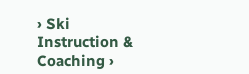› Ski Instruction & Coaching ›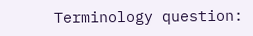Terminology question: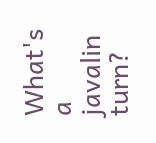What's a javalin turn?